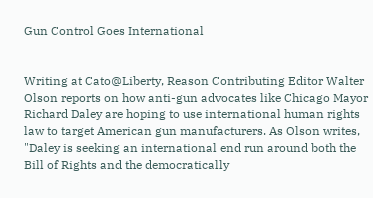Gun Control Goes International


Writing at Cato@Liberty, Reason Contributing Editor Walter Olson reports on how anti-gun advocates like Chicago Mayor Richard Daley are hoping to use international human rights law to target American gun manufacturers. As Olson writes, "Daley is seeking an international end run around both the Bill of Rights and the democratically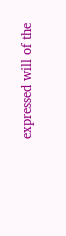expressed will of the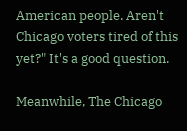American people. Aren't Chicago voters tired of this yet?" It's a good question.

Meanwhile, The Chicago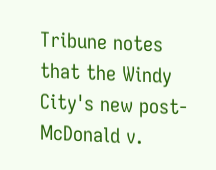Tribune notes that the Windy City's new post-McDonald v.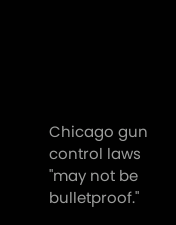Chicago gun control laws "may not be bulletproof."